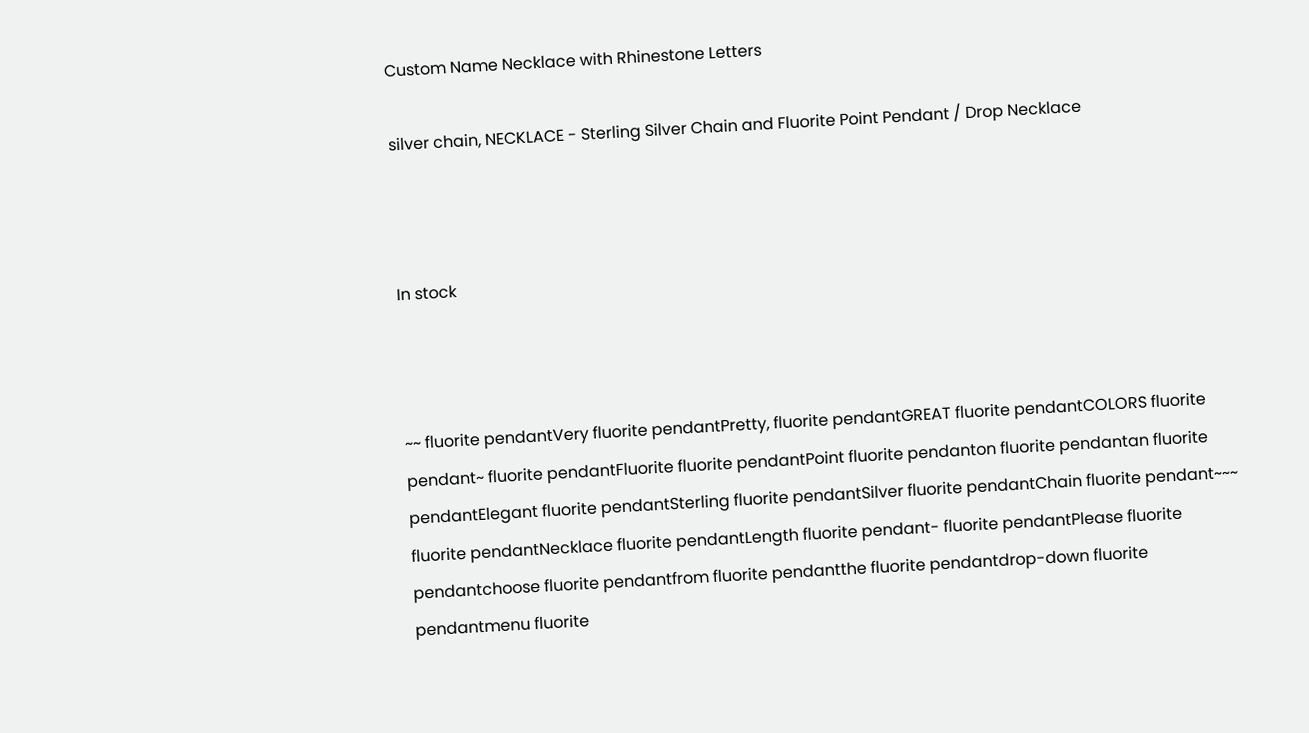Custom Name Necklace with Rhinestone Letters

silver chain, NECKLACE - Sterling Silver Chain and Fluorite Point Pendant / Drop Necklace



In stock



~~ fluorite pendantVery fluorite pendantPretty, fluorite pendantGREAT fluorite pendantCOLORS fluorite pendant~ fluorite pendantFluorite fluorite pendantPoint fluorite pendanton fluorite pendantan fluorite pendantElegant fluorite pendantSterling fluorite pendantSilver fluorite pendantChain fluorite pendant~~~ fluorite pendantNecklace fluorite pendantLength fluorite pendant- fluorite pendantPlease fluorite pendantchoose fluorite pendantfrom fluorite pendantthe fluorite pendantdrop-down fluorite pendantmenu fluorite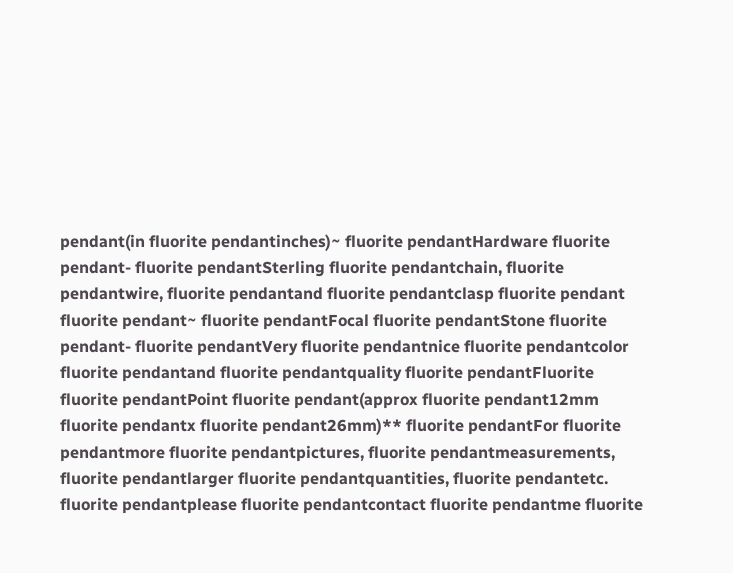pendant(in fluorite pendantinches)~ fluorite pendantHardware fluorite pendant- fluorite pendantSterling fluorite pendantchain, fluorite pendantwire, fluorite pendantand fluorite pendantclasp fluorite pendant fluorite pendant~ fluorite pendantFocal fluorite pendantStone fluorite pendant- fluorite pendantVery fluorite pendantnice fluorite pendantcolor fluorite pendantand fluorite pendantquality fluorite pendantFluorite fluorite pendantPoint fluorite pendant(approx fluorite pendant12mm fluorite pendantx fluorite pendant26mm)** fluorite pendantFor fluorite pendantmore fluorite pendantpictures, fluorite pendantmeasurements, fluorite pendantlarger fluorite pendantquantities, fluorite pendantetc. fluorite pendantplease fluorite pendantcontact fluorite pendantme fluorite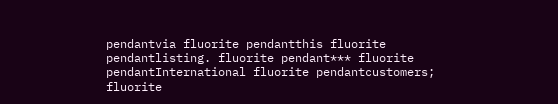pendantvia fluorite pendantthis fluorite pendantlisting. fluorite pendant*** fluorite pendantInternational fluorite pendantcustomers; fluorite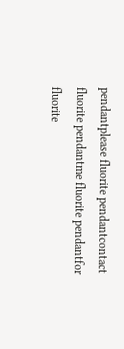pendantplease fluorite pendantcontact fluorite pendantme fluorite pendantfor fluorite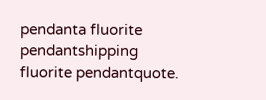pendanta fluorite pendantshipping fluorite pendantquote.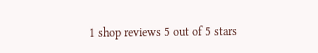1 shop reviews 5 out of 5 stars